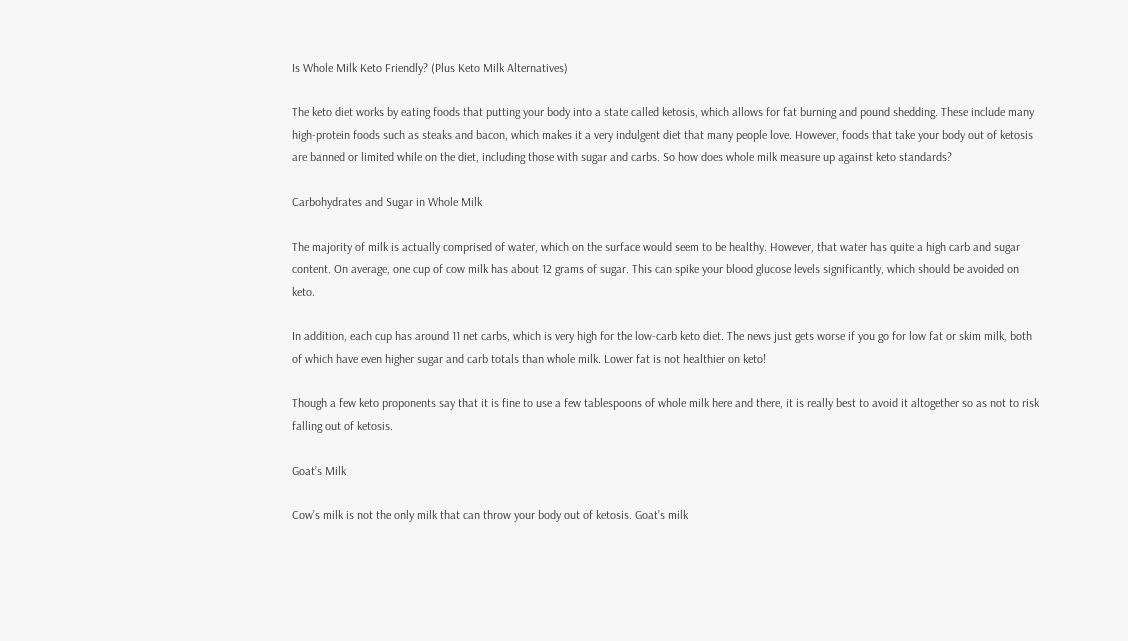Is Whole Milk Keto Friendly? (Plus Keto Milk Alternatives)

The keto diet works by eating foods that putting your body into a state called ketosis, which allows for fat burning and pound shedding. These include many high-protein foods such as steaks and bacon, which makes it a very indulgent diet that many people love. However, foods that take your body out of ketosis are banned or limited while on the diet, including those with sugar and carbs. So how does whole milk measure up against keto standards?

Carbohydrates and Sugar in Whole Milk

The majority of milk is actually comprised of water, which on the surface would seem to be healthy. However, that water has quite a high carb and sugar content. On average, one cup of cow milk has about 12 grams of sugar. This can spike your blood glucose levels significantly, which should be avoided on keto.

In addition, each cup has around 11 net carbs, which is very high for the low-carb keto diet. The news just gets worse if you go for low fat or skim milk, both of which have even higher sugar and carb totals than whole milk. Lower fat is not healthier on keto!

Though a few keto proponents say that it is fine to use a few tablespoons of whole milk here and there, it is really best to avoid it altogether so as not to risk falling out of ketosis.

Goat’s Milk

Cow’s milk is not the only milk that can throw your body out of ketosis. Goat’s milk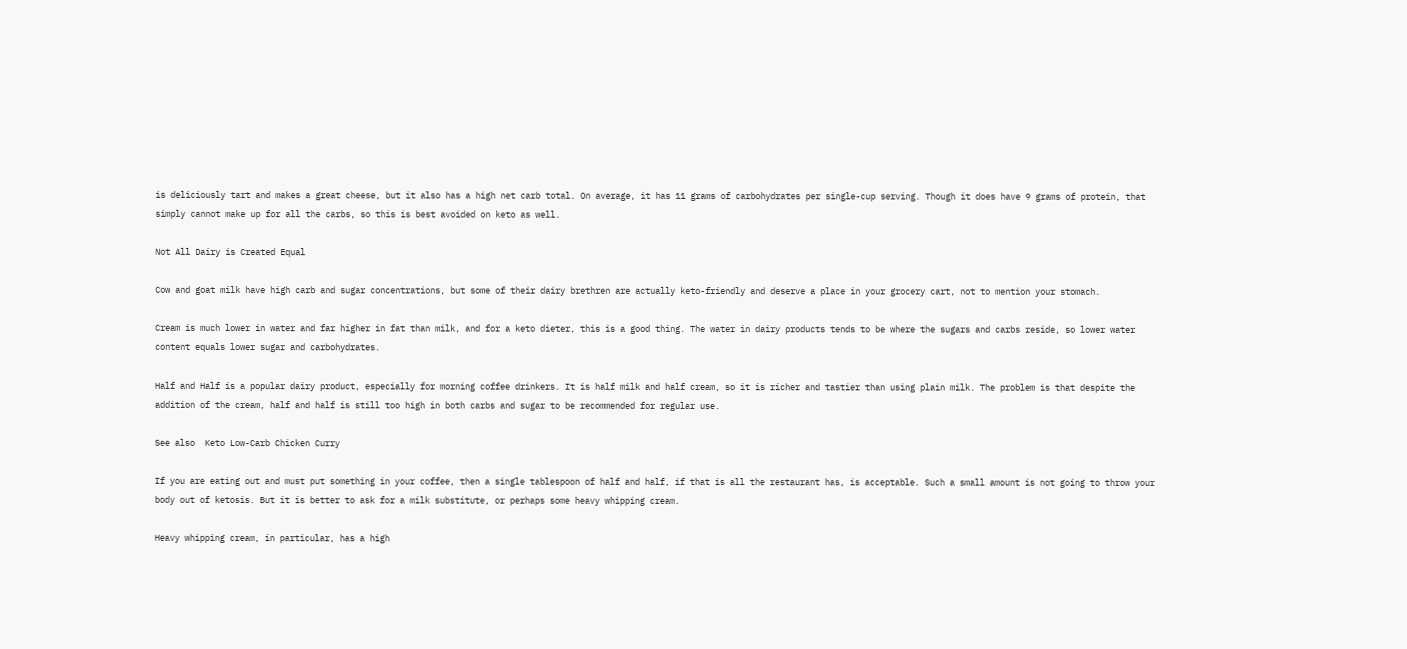is deliciously tart and makes a great cheese, but it also has a high net carb total. On average, it has 11 grams of carbohydrates per single-cup serving. Though it does have 9 grams of protein, that simply cannot make up for all the carbs, so this is best avoided on keto as well.

Not All Dairy is Created Equal

Cow and goat milk have high carb and sugar concentrations, but some of their dairy brethren are actually keto-friendly and deserve a place in your grocery cart, not to mention your stomach.

Cream is much lower in water and far higher in fat than milk, and for a keto dieter, this is a good thing. The water in dairy products tends to be where the sugars and carbs reside, so lower water content equals lower sugar and carbohydrates.

Half and Half is a popular dairy product, especially for morning coffee drinkers. It is half milk and half cream, so it is richer and tastier than using plain milk. The problem is that despite the addition of the cream, half and half is still too high in both carbs and sugar to be recommended for regular use.

See also  Keto Low-Carb Chicken Curry

If you are eating out and must put something in your coffee, then a single tablespoon of half and half, if that is all the restaurant has, is acceptable. Such a small amount is not going to throw your body out of ketosis. But it is better to ask for a milk substitute, or perhaps some heavy whipping cream.

Heavy whipping cream, in particular, has a high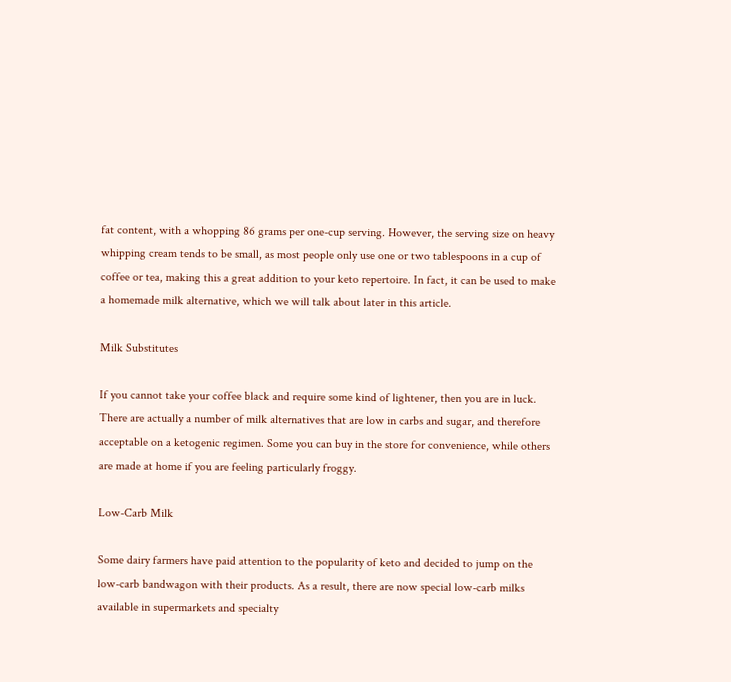fat content, with a whopping 86 grams per one-cup serving. However, the serving size on heavy whipping cream tends to be small, as most people only use one or two tablespoons in a cup of coffee or tea, making this a great addition to your keto repertoire. In fact, it can be used to make a homemade milk alternative, which we will talk about later in this article.

Milk Substitutes

If you cannot take your coffee black and require some kind of lightener, then you are in luck. There are actually a number of milk alternatives that are low in carbs and sugar, and therefore acceptable on a ketogenic regimen. Some you can buy in the store for convenience, while others are made at home if you are feeling particularly froggy.

Low-Carb Milk

Some dairy farmers have paid attention to the popularity of keto and decided to jump on the low-carb bandwagon with their products. As a result, there are now special low-carb milks available in supermarkets and specialty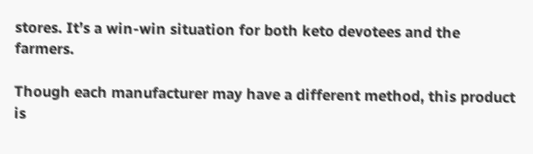stores. It’s a win-win situation for both keto devotees and the farmers.

Though each manufacturer may have a different method, this product is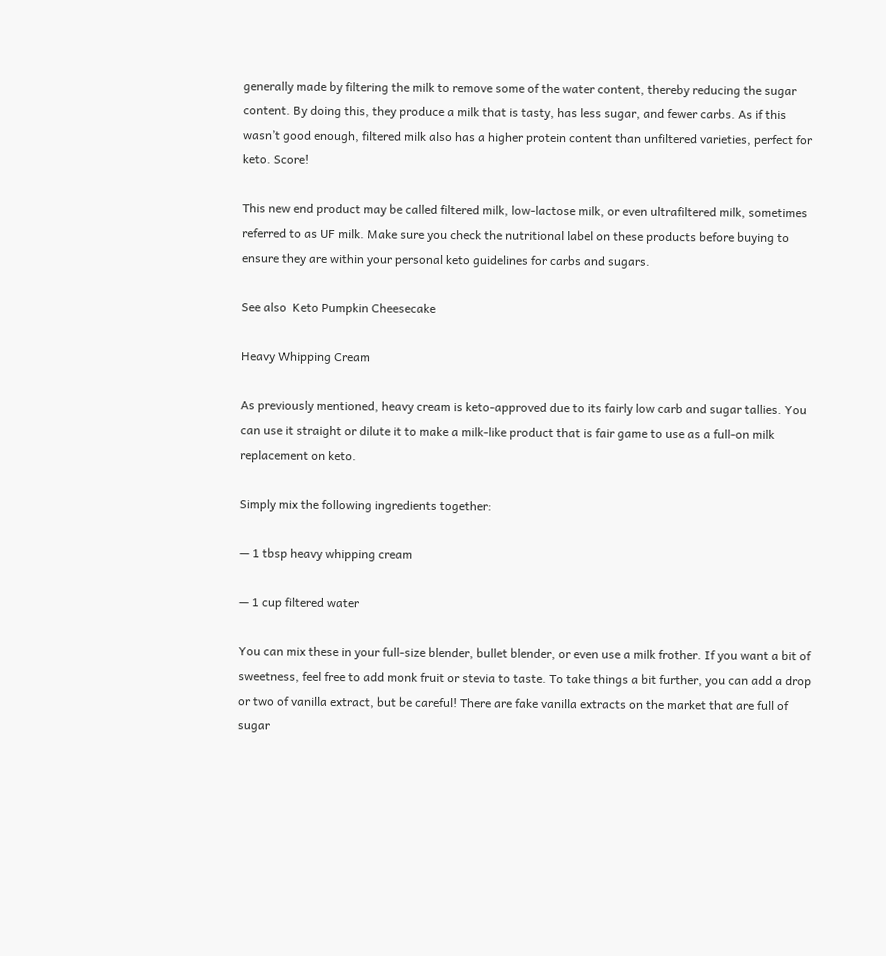generally made by filtering the milk to remove some of the water content, thereby reducing the sugar content. By doing this, they produce a milk that is tasty, has less sugar, and fewer carbs. As if this wasn’t good enough, filtered milk also has a higher protein content than unfiltered varieties, perfect for keto. Score!

This new end product may be called filtered milk, low-lactose milk, or even ultrafiltered milk, sometimes referred to as UF milk. Make sure you check the nutritional label on these products before buying to ensure they are within your personal keto guidelines for carbs and sugars.

See also  Keto Pumpkin Cheesecake

Heavy Whipping Cream

As previously mentioned, heavy cream is keto-approved due to its fairly low carb and sugar tallies. You can use it straight or dilute it to make a milk-like product that is fair game to use as a full-on milk replacement on keto.

Simply mix the following ingredients together:

— 1 tbsp heavy whipping cream

— 1 cup filtered water

You can mix these in your full-size blender, bullet blender, or even use a milk frother. If you want a bit of sweetness, feel free to add monk fruit or stevia to taste. To take things a bit further, you can add a drop or two of vanilla extract, but be careful! There are fake vanilla extracts on the market that are full of sugar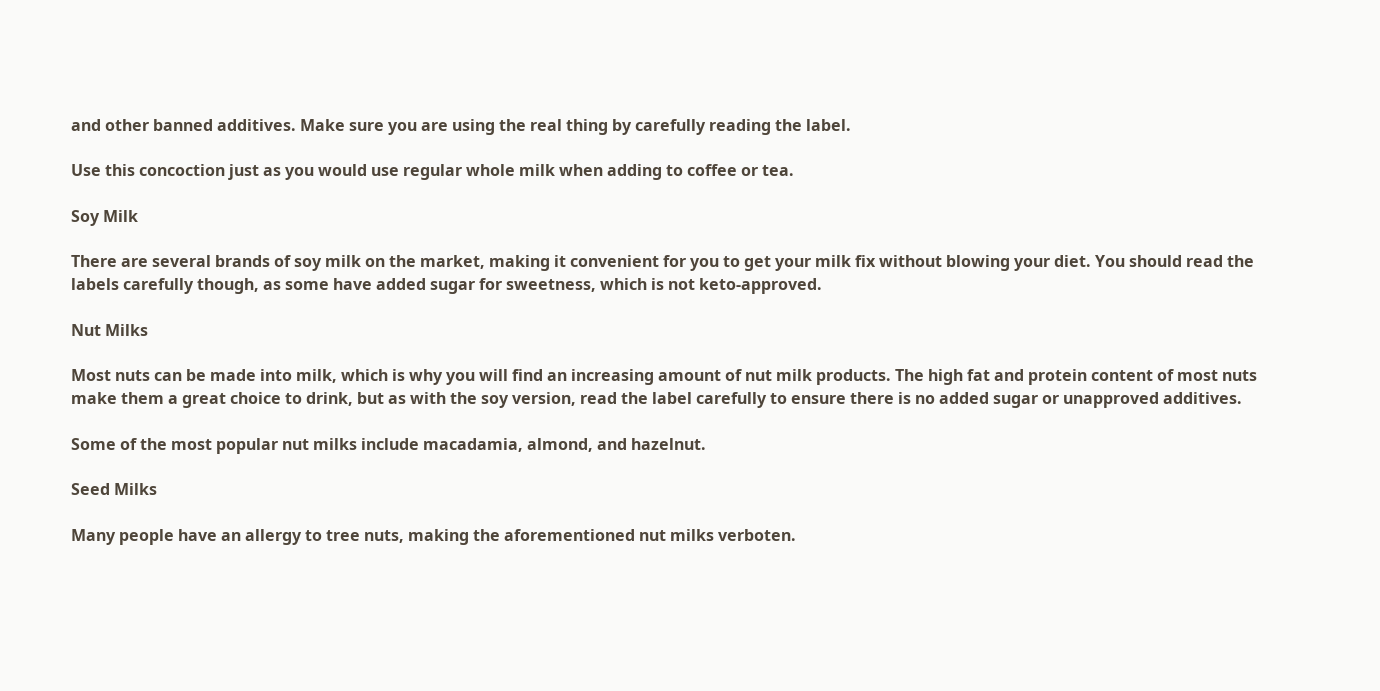and other banned additives. Make sure you are using the real thing by carefully reading the label.

Use this concoction just as you would use regular whole milk when adding to coffee or tea.

Soy Milk

There are several brands of soy milk on the market, making it convenient for you to get your milk fix without blowing your diet. You should read the labels carefully though, as some have added sugar for sweetness, which is not keto-approved.

Nut Milks

Most nuts can be made into milk, which is why you will find an increasing amount of nut milk products. The high fat and protein content of most nuts make them a great choice to drink, but as with the soy version, read the label carefully to ensure there is no added sugar or unapproved additives.

Some of the most popular nut milks include macadamia, almond, and hazelnut.

Seed Milks

Many people have an allergy to tree nuts, making the aforementioned nut milks verboten.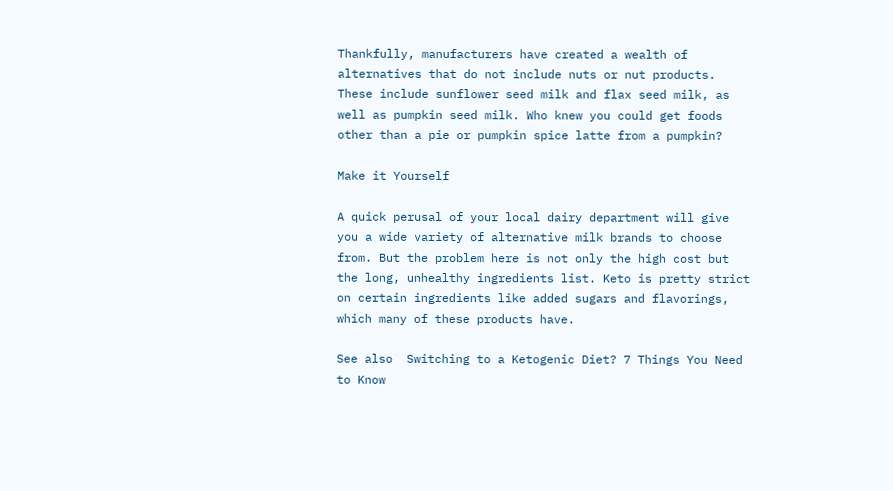Thankfully, manufacturers have created a wealth of alternatives that do not include nuts or nut products. These include sunflower seed milk and flax seed milk, as well as pumpkin seed milk. Who knew you could get foods other than a pie or pumpkin spice latte from a pumpkin?

Make it Yourself

A quick perusal of your local dairy department will give you a wide variety of alternative milk brands to choose from. But the problem here is not only the high cost but the long, unhealthy ingredients list. Keto is pretty strict on certain ingredients like added sugars and flavorings, which many of these products have.

See also  Switching to a Ketogenic Diet? 7 Things You Need to Know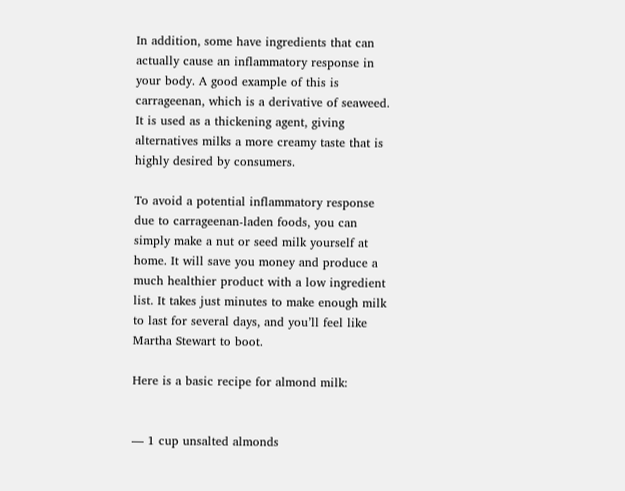In addition, some have ingredients that can actually cause an inflammatory response in your body. A good example of this is carrageenan, which is a derivative of seaweed. It is used as a thickening agent, giving alternatives milks a more creamy taste that is highly desired by consumers.

To avoid a potential inflammatory response due to carrageenan-laden foods, you can simply make a nut or seed milk yourself at home. It will save you money and produce a much healthier product with a low ingredient list. It takes just minutes to make enough milk to last for several days, and you’ll feel like Martha Stewart to boot.

Here is a basic recipe for almond milk:


— 1 cup unsalted almonds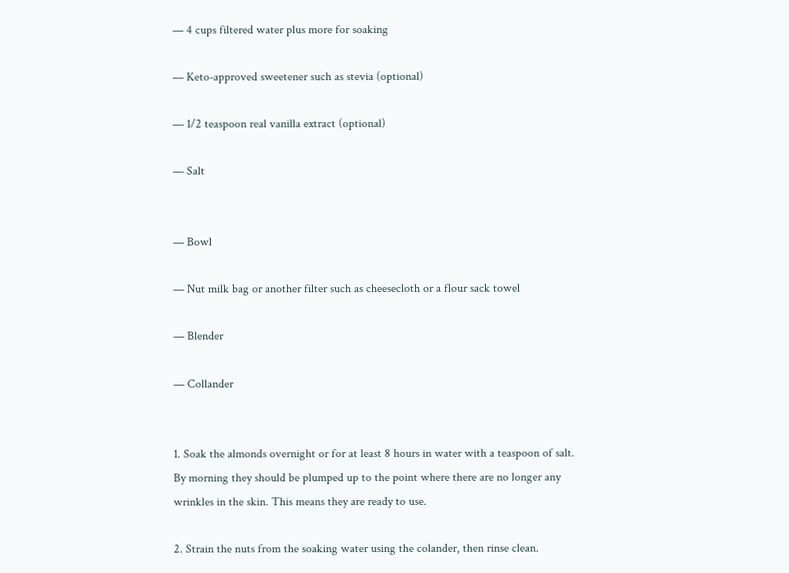— 4 cups filtered water plus more for soaking

— Keto-approved sweetener such as stevia (optional)

— 1/2 teaspoon real vanilla extract (optional)

— Salt


— Bowl

— Nut milk bag or another filter such as cheesecloth or a flour sack towel

— Blender

— Collander


1. Soak the almonds overnight or for at least 8 hours in water with a teaspoon of salt. By morning they should be plumped up to the point where there are no longer any wrinkles in the skin. This means they are ready to use.

2. Strain the nuts from the soaking water using the colander, then rinse clean.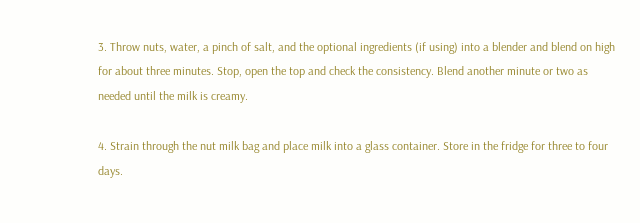3. Throw nuts, water, a pinch of salt, and the optional ingredients (if using) into a blender and blend on high for about three minutes. Stop, open the top and check the consistency. Blend another minute or two as needed until the milk is creamy.

4. Strain through the nut milk bag and place milk into a glass container. Store in the fridge for three to four days.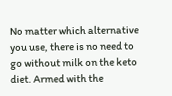No matter which alternative you use, there is no need to go without milk on the keto diet. Armed with the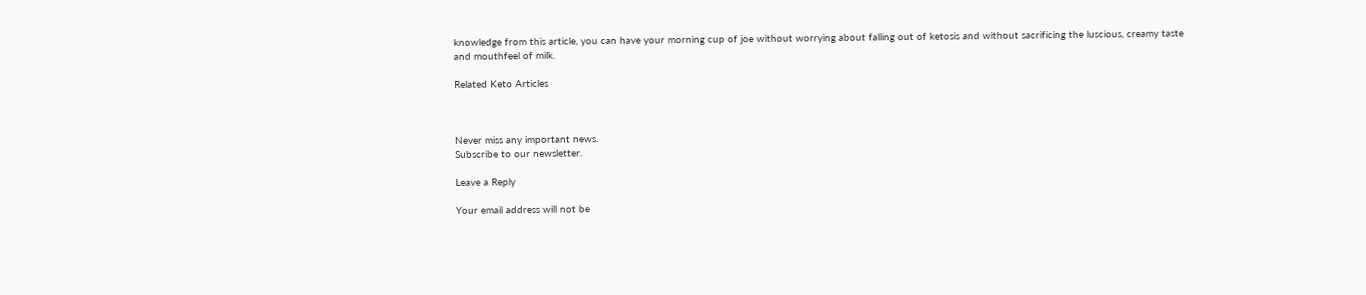knowledge from this article, you can have your morning cup of joe without worrying about falling out of ketosis and without sacrificing the luscious, creamy taste and mouthfeel of milk.

Related Keto Articles



Never miss any important news.
Subscribe to our newsletter.

Leave a Reply

Your email address will not be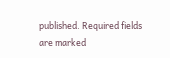published. Required fields are marked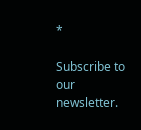*

Subscribe to our newsletter.